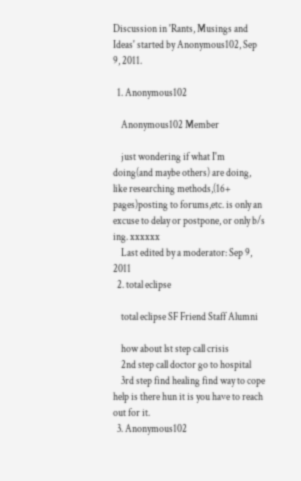Discussion in 'Rants, Musings and Ideas' started by Anonymous102, Sep 9, 2011.

  1. Anonymous102

    Anonymous102 Member

    just wondering if what I'm doing(and maybe others) are doing, like researching methods,(16+ pages)posting to forums,etc. is only an excuse to delay or postpone, or only b/s ing. xxxxxx
    Last edited by a moderator: Sep 9, 2011
  2. total eclipse

    total eclipse SF Friend Staff Alumni

    how about lst step call crisis
    2nd step call doctor go to hospital
    3rd step find healing find way to cope help is there hun it is you have to reach out for it.
  3. Anonymous102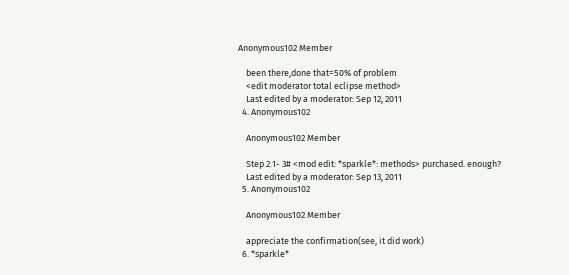Anonymous102 Member

    been there,done that=50% of problem
    <edit moderator total eclipse method>
    Last edited by a moderator: Sep 12, 2011
  4. Anonymous102

    Anonymous102 Member

    Step 2.1- 3# <mod edit: *sparkle*: methods> purchased. enough?
    Last edited by a moderator: Sep 13, 2011
  5. Anonymous102

    Anonymous102 Member

    appreciate the confirmation(see, it did work)
  6. *sparkle*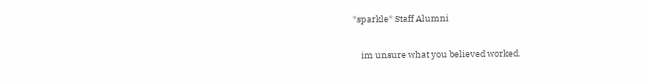*sparkle* Staff Alumni

    im unsure what you believed worked.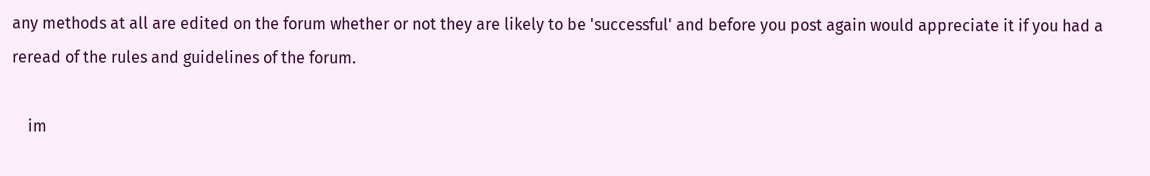any methods at all are edited on the forum whether or not they are likely to be 'successful' and before you post again would appreciate it if you had a reread of the rules and guidelines of the forum.

    im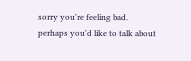sorry you're feeling bad. perhaps you'd like to talk about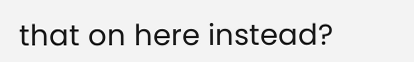that on here instead?